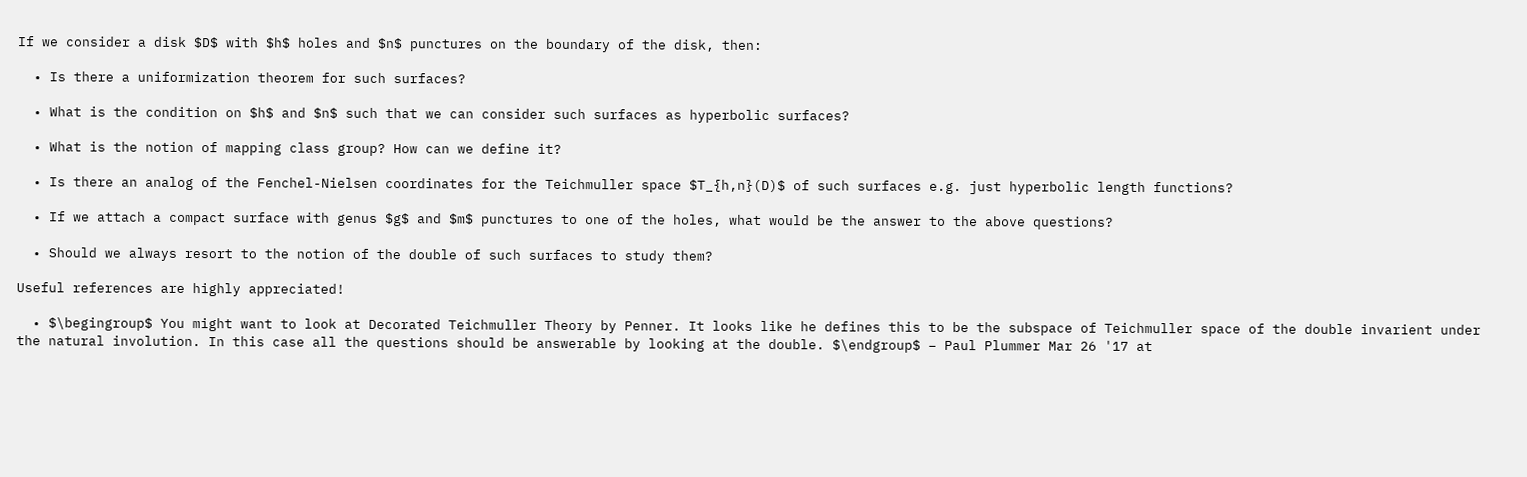If we consider a disk $D$ with $h$ holes and $n$ punctures on the boundary of the disk, then:

  • Is there a uniformization theorem for such surfaces?

  • What is the condition on $h$ and $n$ such that we can consider such surfaces as hyperbolic surfaces?

  • What is the notion of mapping class group? How can we define it?

  • Is there an analog of the Fenchel-Nielsen coordinates for the Teichmuller space $T_{h,n}(D)$ of such surfaces e.g. just hyperbolic length functions?

  • If we attach a compact surface with genus $g$ and $m$ punctures to one of the holes, what would be the answer to the above questions?

  • Should we always resort to the notion of the double of such surfaces to study them?

Useful references are highly appreciated!

  • $\begingroup$ You might want to look at Decorated Teichmuller Theory by Penner. It looks like he defines this to be the subspace of Teichmuller space of the double invarient under the natural involution. In this case all the questions should be answerable by looking at the double. $\endgroup$ – Paul Plummer Mar 26 '17 at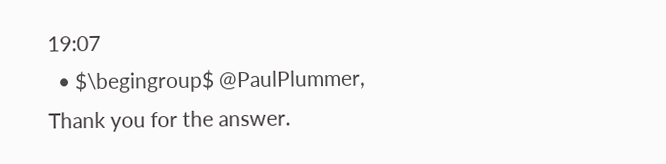19:07
  • $\begingroup$ @PaulPlummer, Thank you for the answer.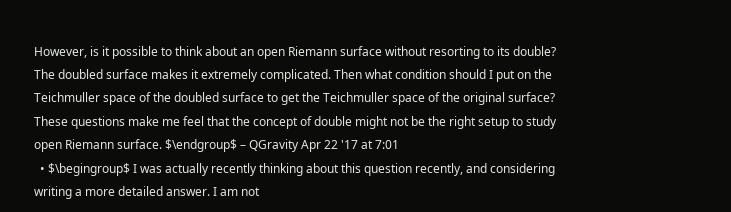However, is it possible to think about an open Riemann surface without resorting to its double? The doubled surface makes it extremely complicated. Then what condition should I put on the Teichmuller space of the doubled surface to get the Teichmuller space of the original surface? These questions make me feel that the concept of double might not be the right setup to study open Riemann surface. $\endgroup$ – QGravity Apr 22 '17 at 7:01
  • $\begingroup$ I was actually recently thinking about this question recently, and considering writing a more detailed answer. I am not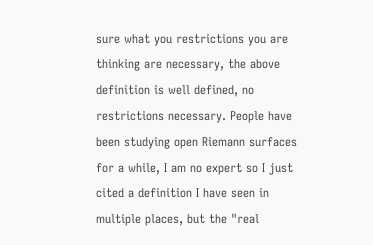sure what you restrictions you are thinking are necessary, the above definition is well defined, no restrictions necessary. People have been studying open Riemann surfaces for a while, I am no expert so I just cited a definition I have seen in multiple places, but the "real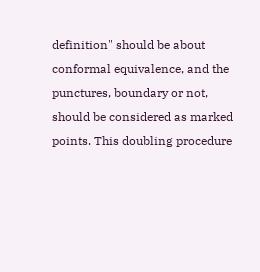definition" should be about conformal equivalence, and the punctures, boundary or not, should be considered as marked points. This doubling procedure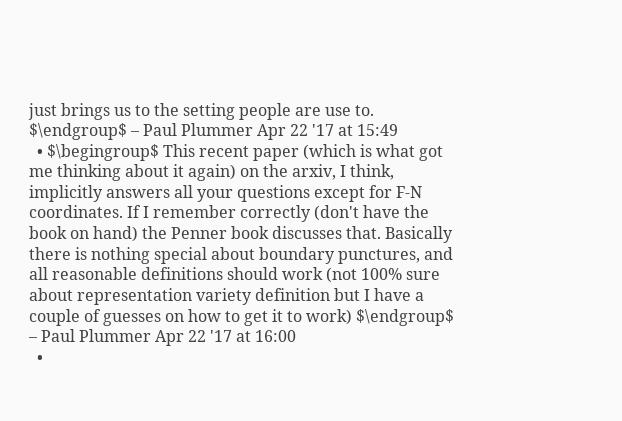just brings us to the setting people are use to. $\endgroup$ – Paul Plummer Apr 22 '17 at 15:49
  • $\begingroup$ This recent paper (which is what got me thinking about it again) on the arxiv, I think, implicitly answers all your questions except for F-N coordinates. If I remember correctly (don't have the book on hand) the Penner book discusses that. Basically there is nothing special about boundary punctures, and all reasonable definitions should work (not 100% sure about representation variety definition but I have a couple of guesses on how to get it to work) $\endgroup$ – Paul Plummer Apr 22 '17 at 16:00
  •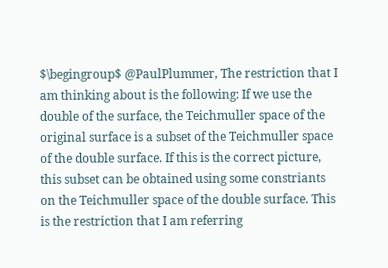$\begingroup$ @PaulPlummer, The restriction that I am thinking about is the following: If we use the double of the surface, the Teichmuller space of the original surface is a subset of the Teichmuller space of the double surface. If this is the correct picture, this subset can be obtained using some constriants on the Teichmuller space of the double surface. This is the restriction that I am referring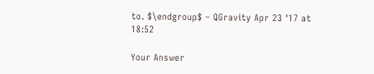to. $\endgroup$ – QGravity Apr 23 '17 at 18:52

Your Answer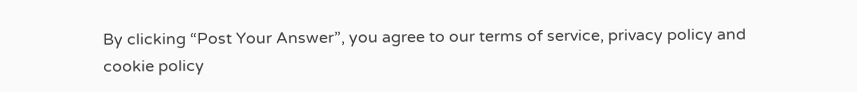By clicking “Post Your Answer”, you agree to our terms of service, privacy policy and cookie policy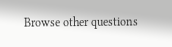Browse other questions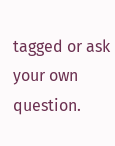tagged or ask your own question.